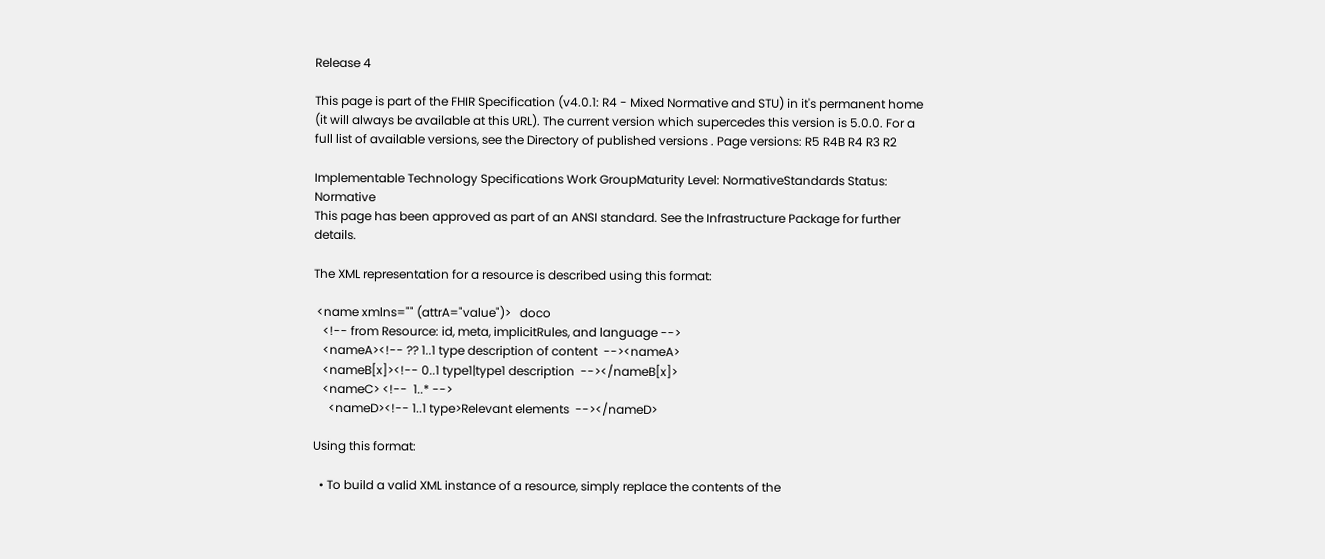Release 4

This page is part of the FHIR Specification (v4.0.1: R4 - Mixed Normative and STU) in it's permanent home (it will always be available at this URL). The current version which supercedes this version is 5.0.0. For a full list of available versions, see the Directory of published versions . Page versions: R5 R4B R4 R3 R2

Implementable Technology Specifications Work GroupMaturity Level: NormativeStandards Status: Normative
This page has been approved as part of an ANSI standard. See the Infrastructure Package for further details.

The XML representation for a resource is described using this format:

 <name xmlns="" (attrA="value")>   doco
   <!-- from Resource: id, meta, implicitRules, and language -->
   <nameA><!-- ?? 1..1 type description of content  --><nameA>
   <nameB[x]><!-- 0..1 type1|type1 description  --></nameB[x]>
   <nameC> <!--  1..* -->
     <nameD><!-- 1..1 type>Relevant elements  --></nameD>

Using this format:

  • To build a valid XML instance of a resource, simply replace the contents of the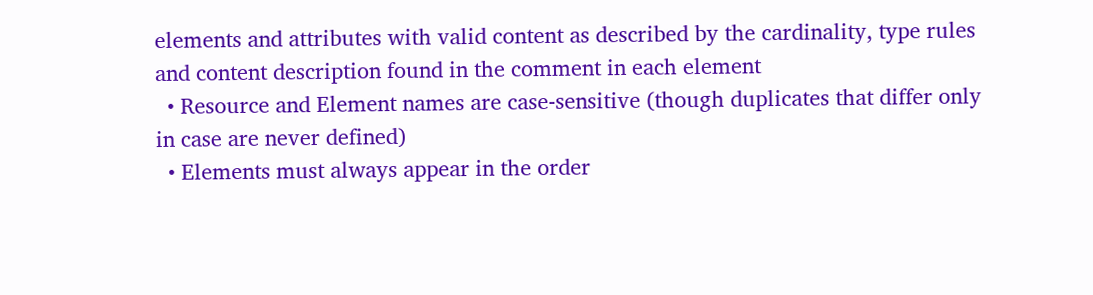elements and attributes with valid content as described by the cardinality, type rules and content description found in the comment in each element
  • Resource and Element names are case-sensitive (though duplicates that differ only in case are never defined)
  • Elements must always appear in the order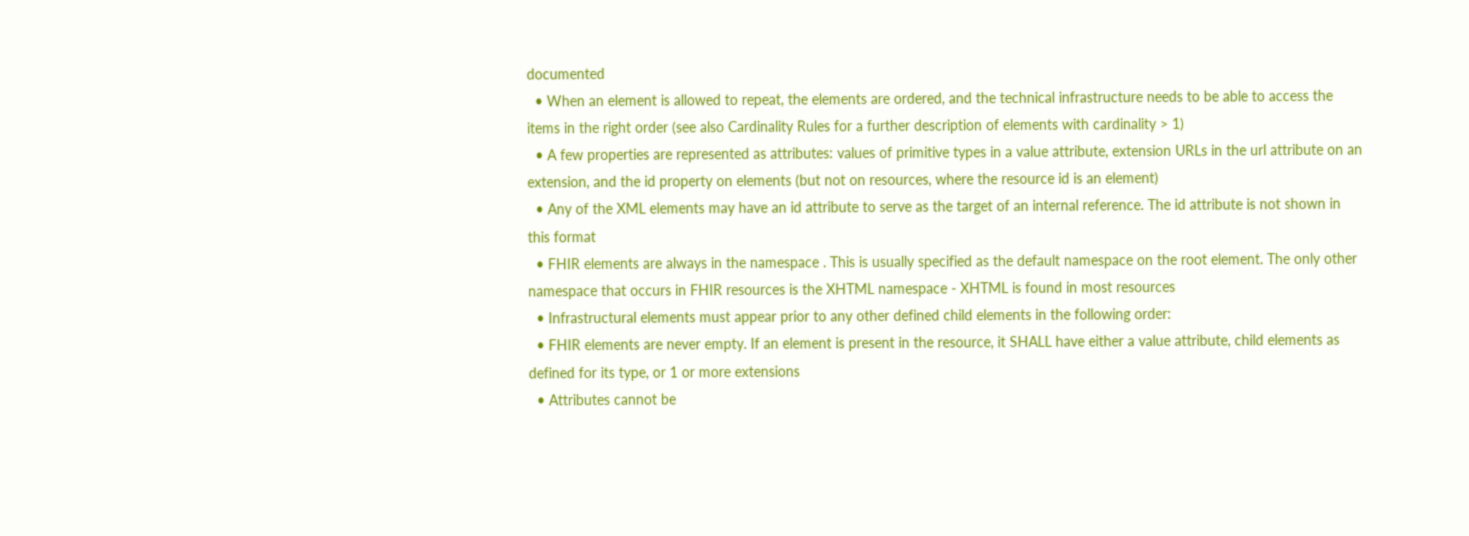documented
  • When an element is allowed to repeat, the elements are ordered, and the technical infrastructure needs to be able to access the items in the right order (see also Cardinality Rules for a further description of elements with cardinality > 1)
  • A few properties are represented as attributes: values of primitive types in a value attribute, extension URLs in the url attribute on an extension, and the id property on elements (but not on resources, where the resource id is an element)
  • Any of the XML elements may have an id attribute to serve as the target of an internal reference. The id attribute is not shown in this format
  • FHIR elements are always in the namespace . This is usually specified as the default namespace on the root element. The only other namespace that occurs in FHIR resources is the XHTML namespace - XHTML is found in most resources
  • Infrastructural elements must appear prior to any other defined child elements in the following order:
  • FHIR elements are never empty. If an element is present in the resource, it SHALL have either a value attribute, child elements as defined for its type, or 1 or more extensions
  • Attributes cannot be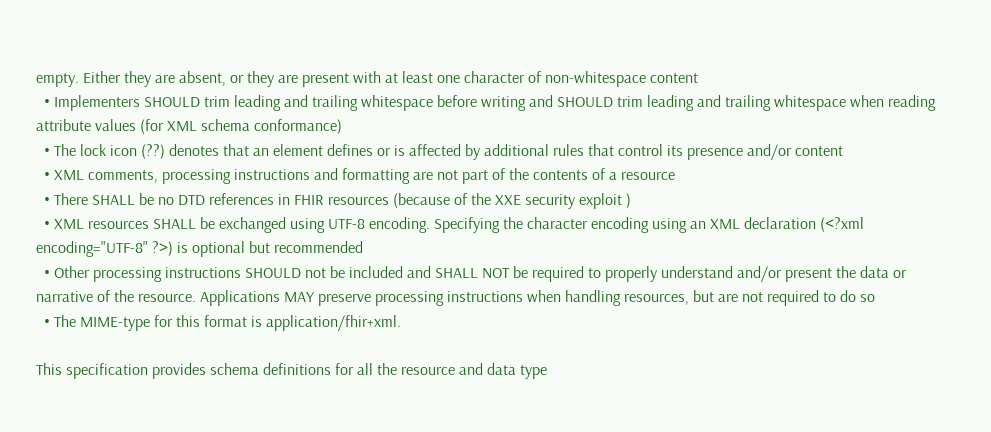empty. Either they are absent, or they are present with at least one character of non-whitespace content
  • Implementers SHOULD trim leading and trailing whitespace before writing and SHOULD trim leading and trailing whitespace when reading attribute values (for XML schema conformance)
  • The lock icon (??) denotes that an element defines or is affected by additional rules that control its presence and/or content
  • XML comments, processing instructions and formatting are not part of the contents of a resource
  • There SHALL be no DTD references in FHIR resources (because of the XXE security exploit )
  • XML resources SHALL be exchanged using UTF-8 encoding. Specifying the character encoding using an XML declaration (<?xml encoding="UTF-8" ?>) is optional but recommended
  • Other processing instructions SHOULD not be included and SHALL NOT be required to properly understand and/or present the data or narrative of the resource. Applications MAY preserve processing instructions when handling resources, but are not required to do so
  • The MIME-type for this format is application/fhir+xml.

This specification provides schema definitions for all the resource and data type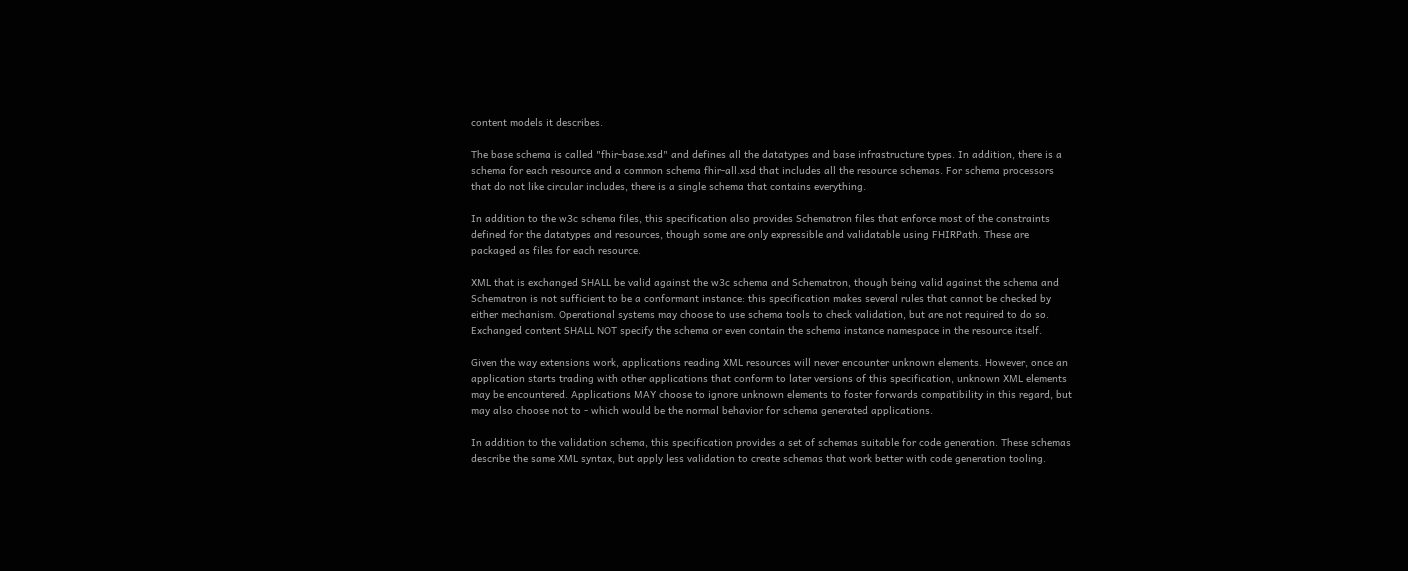content models it describes.

The base schema is called "fhir-base.xsd" and defines all the datatypes and base infrastructure types. In addition, there is a schema for each resource and a common schema fhir-all.xsd that includes all the resource schemas. For schema processors that do not like circular includes, there is a single schema that contains everything.

In addition to the w3c schema files, this specification also provides Schematron files that enforce most of the constraints defined for the datatypes and resources, though some are only expressible and validatable using FHIRPath. These are packaged as files for each resource.

XML that is exchanged SHALL be valid against the w3c schema and Schematron, though being valid against the schema and Schematron is not sufficient to be a conformant instance: this specification makes several rules that cannot be checked by either mechanism. Operational systems may choose to use schema tools to check validation, but are not required to do so. Exchanged content SHALL NOT specify the schema or even contain the schema instance namespace in the resource itself.

Given the way extensions work, applications reading XML resources will never encounter unknown elements. However, once an application starts trading with other applications that conform to later versions of this specification, unknown XML elements may be encountered. Applications MAY choose to ignore unknown elements to foster forwards compatibility in this regard, but may also choose not to - which would be the normal behavior for schema generated applications.

In addition to the validation schema, this specification provides a set of schemas suitable for code generation. These schemas describe the same XML syntax, but apply less validation to create schemas that work better with code generation tooling.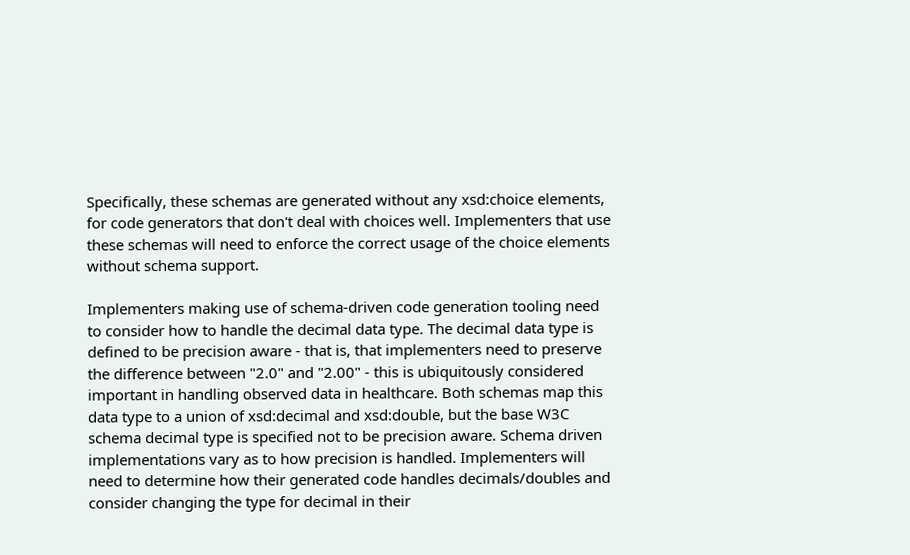Specifically, these schemas are generated without any xsd:choice elements, for code generators that don't deal with choices well. Implementers that use these schemas will need to enforce the correct usage of the choice elements without schema support.

Implementers making use of schema-driven code generation tooling need to consider how to handle the decimal data type. The decimal data type is defined to be precision aware - that is, that implementers need to preserve the difference between "2.0" and "2.00" - this is ubiquitously considered important in handling observed data in healthcare. Both schemas map this data type to a union of xsd:decimal and xsd:double, but the base W3C schema decimal type is specified not to be precision aware. Schema driven implementations vary as to how precision is handled. Implementers will need to determine how their generated code handles decimals/doubles and consider changing the type for decimal in their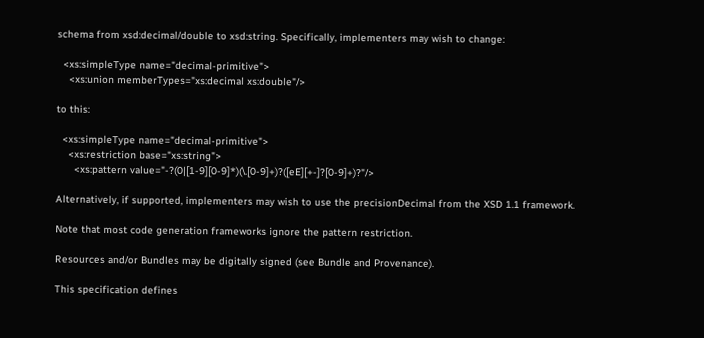schema from xsd:decimal/double to xsd:string. Specifically, implementers may wish to change:

  <xs:simpleType name="decimal-primitive">
    <xs:union memberTypes="xs:decimal xs:double"/>

to this:

  <xs:simpleType name="decimal-primitive">
    <xs:restriction base="xs:string">
      <xs:pattern value="-?(0|[1-9][0-9]*)(\.[0-9]+)?([eE][+-]?[0-9]+)?"/>

Alternatively, if supported, implementers may wish to use the precisionDecimal from the XSD 1.1 framework.

Note that most code generation frameworks ignore the pattern restriction.

Resources and/or Bundles may be digitally signed (see Bundle and Provenance).

This specification defines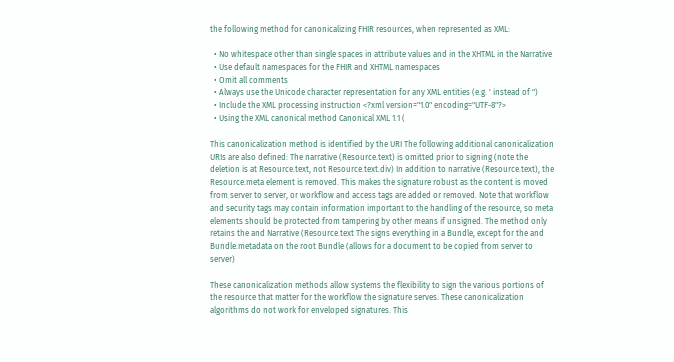the following method for canonicalizing FHIR resources, when represented as XML:

  • No whitespace other than single spaces in attribute values and in the XHTML in the Narrative
  • Use default namespaces for the FHIR and XHTML namespaces
  • Omit all comments
  • Always use the Unicode character representation for any XML entities (e.g. ' instead of ")
  • Include the XML processing instruction <?xml version="1.0" encoding="UTF-8"?>
  • Using the XML canonical method Canonical XML 1.1 (

This canonicalization method is identified by the URI The following additional canonicalization URIs are also defined: The narrative (Resource.text) is omitted prior to signing (note the deletion is at Resource.text, not Resource.text.div) In addition to narrative (Resource.text), the Resource.meta element is removed. This makes the signature robust as the content is moved from server to server, or workflow and access tags are added or removed. Note that workflow and security tags may contain information important to the handling of the resource, so meta elements should be protected from tampering by other means if unsigned. The method only retains the and Narrative (Resource.text The signs everything in a Bundle, except for the and Bundle.metadata on the root Bundle (allows for a document to be copied from server to server)

These canonicalization methods allow systems the flexibility to sign the various portions of the resource that matter for the workflow the signature serves. These canonicalization algorithms do not work for enveloped signatures. This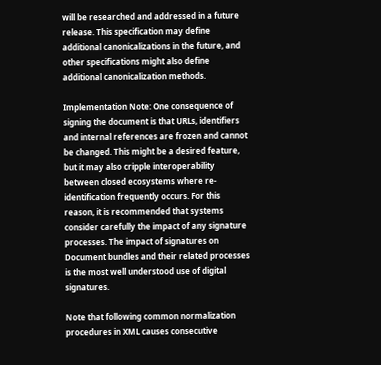will be researched and addressed in a future release. This specification may define additional canonicalizations in the future, and other specifications might also define additional canonicalization methods.

Implementation Note: One consequence of signing the document is that URLs, identifiers and internal references are frozen and cannot be changed. This might be a desired feature, but it may also cripple interoperability between closed ecosystems where re-identification frequently occurs. For this reason, it is recommended that systems consider carefully the impact of any signature processes. The impact of signatures on Document bundles and their related processes is the most well understood use of digital signatures.

Note that following common normalization procedures in XML causes consecutive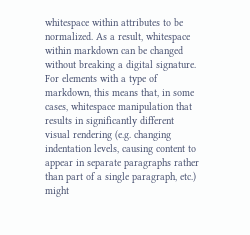whitespace within attributes to be normalized. As a result, whitespace within markdown can be changed without breaking a digital signature. For elements with a type of markdown, this means that, in some cases, whitespace manipulation that results in significantly different visual rendering (e.g. changing indentation levels, causing content to appear in separate paragraphs rather than part of a single paragraph, etc.) might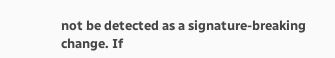not be detected as a signature-breaking change. If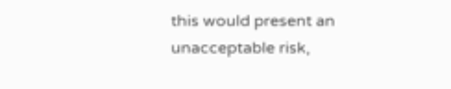this would present an unacceptable risk,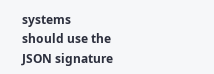systems should use the JSON signature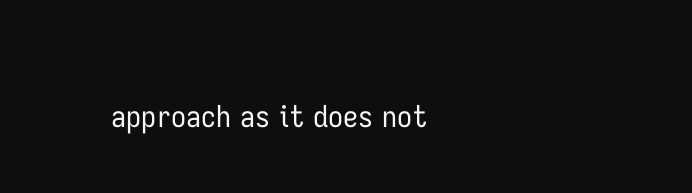approach as it does not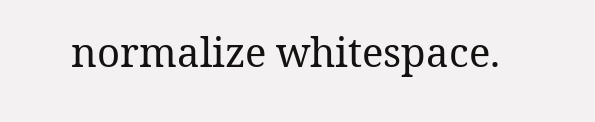normalize whitespace.